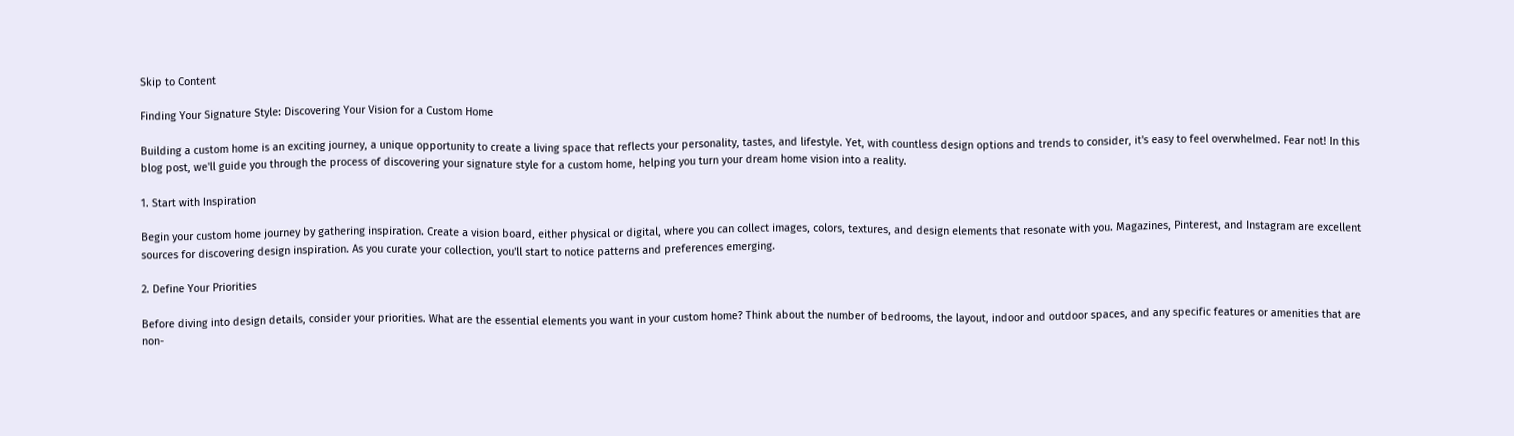Skip to Content

Finding Your Signature Style: Discovering Your Vision for a Custom Home

Building a custom home is an exciting journey, a unique opportunity to create a living space that reflects your personality, tastes, and lifestyle. Yet, with countless design options and trends to consider, it's easy to feel overwhelmed. Fear not! In this blog post, we'll guide you through the process of discovering your signature style for a custom home, helping you turn your dream home vision into a reality.

1. Start with Inspiration

Begin your custom home journey by gathering inspiration. Create a vision board, either physical or digital, where you can collect images, colors, textures, and design elements that resonate with you. Magazines, Pinterest, and Instagram are excellent sources for discovering design inspiration. As you curate your collection, you'll start to notice patterns and preferences emerging.

2. Define Your Priorities

Before diving into design details, consider your priorities. What are the essential elements you want in your custom home? Think about the number of bedrooms, the layout, indoor and outdoor spaces, and any specific features or amenities that are non-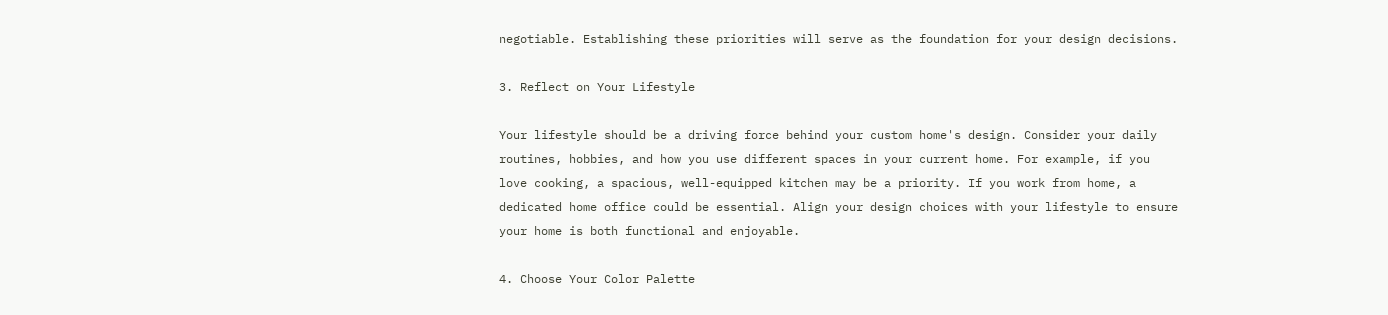negotiable. Establishing these priorities will serve as the foundation for your design decisions.

3. Reflect on Your Lifestyle

Your lifestyle should be a driving force behind your custom home's design. Consider your daily routines, hobbies, and how you use different spaces in your current home. For example, if you love cooking, a spacious, well-equipped kitchen may be a priority. If you work from home, a dedicated home office could be essential. Align your design choices with your lifestyle to ensure your home is both functional and enjoyable.

4. Choose Your Color Palette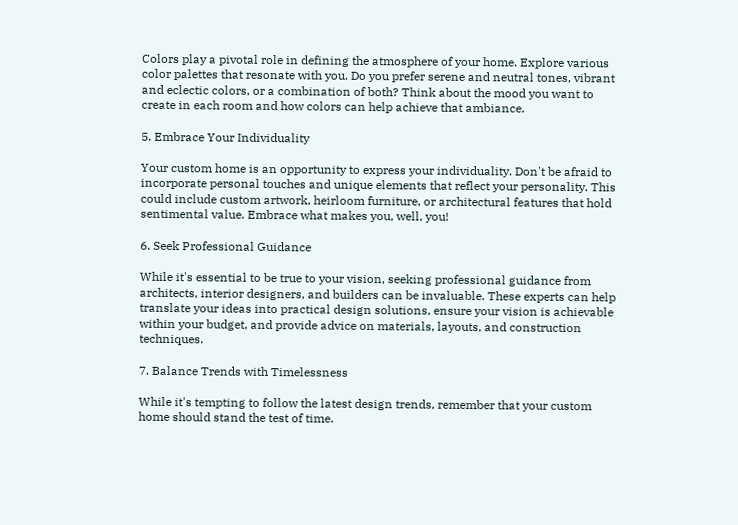Colors play a pivotal role in defining the atmosphere of your home. Explore various color palettes that resonate with you. Do you prefer serene and neutral tones, vibrant and eclectic colors, or a combination of both? Think about the mood you want to create in each room and how colors can help achieve that ambiance.

5. Embrace Your Individuality

Your custom home is an opportunity to express your individuality. Don't be afraid to incorporate personal touches and unique elements that reflect your personality. This could include custom artwork, heirloom furniture, or architectural features that hold sentimental value. Embrace what makes you, well, you!

6. Seek Professional Guidance

While it's essential to be true to your vision, seeking professional guidance from architects, interior designers, and builders can be invaluable. These experts can help translate your ideas into practical design solutions, ensure your vision is achievable within your budget, and provide advice on materials, layouts, and construction techniques.

7. Balance Trends with Timelessness

While it's tempting to follow the latest design trends, remember that your custom home should stand the test of time.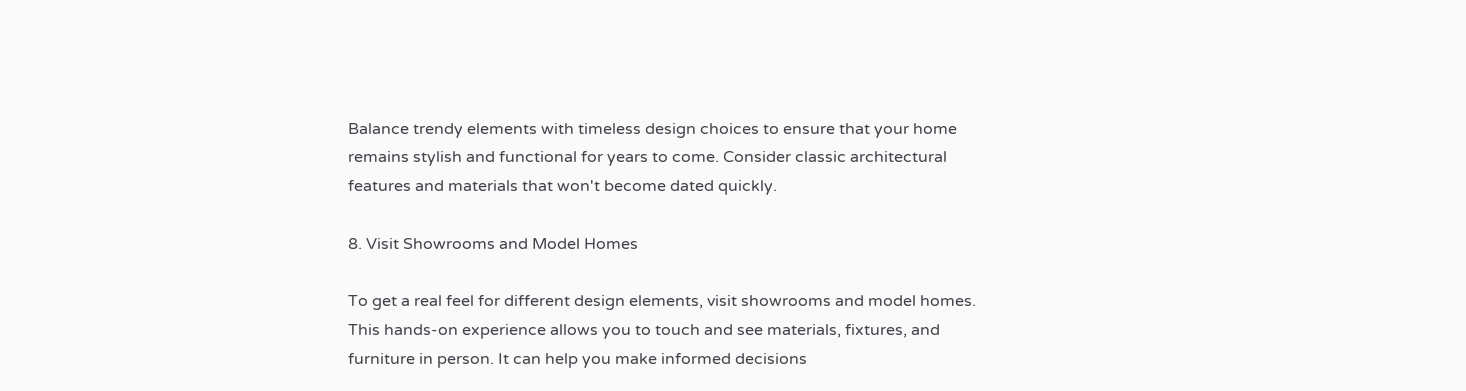Balance trendy elements with timeless design choices to ensure that your home remains stylish and functional for years to come. Consider classic architectural features and materials that won't become dated quickly.

8. Visit Showrooms and Model Homes

To get a real feel for different design elements, visit showrooms and model homes. This hands-on experience allows you to touch and see materials, fixtures, and furniture in person. It can help you make informed decisions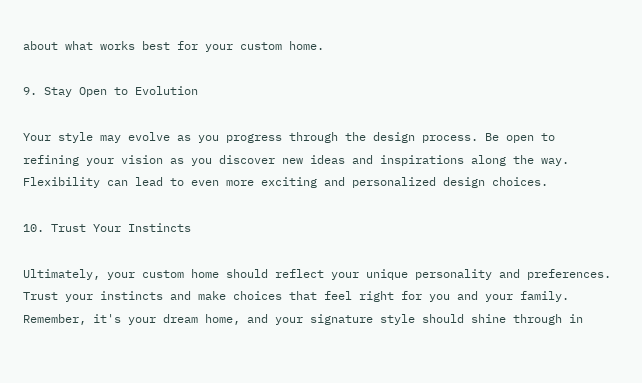about what works best for your custom home.

9. Stay Open to Evolution

Your style may evolve as you progress through the design process. Be open to refining your vision as you discover new ideas and inspirations along the way. Flexibility can lead to even more exciting and personalized design choices.

10. Trust Your Instincts

Ultimately, your custom home should reflect your unique personality and preferences. Trust your instincts and make choices that feel right for you and your family. Remember, it's your dream home, and your signature style should shine through in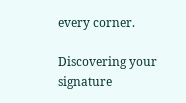every corner.

Discovering your signature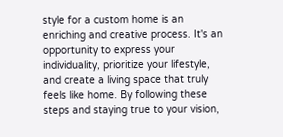style for a custom home is an enriching and creative process. It's an opportunity to express your individuality, prioritize your lifestyle, and create a living space that truly feels like home. By following these steps and staying true to your vision,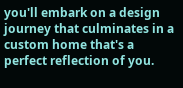you'll embark on a design journey that culminates in a custom home that's a perfect reflection of you.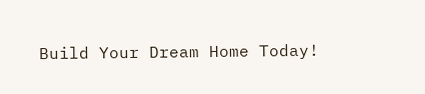Build Your Dream Home Today!